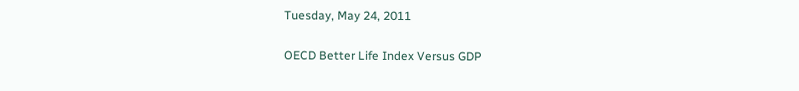Tuesday, May 24, 2011

OECD Better Life Index Versus GDP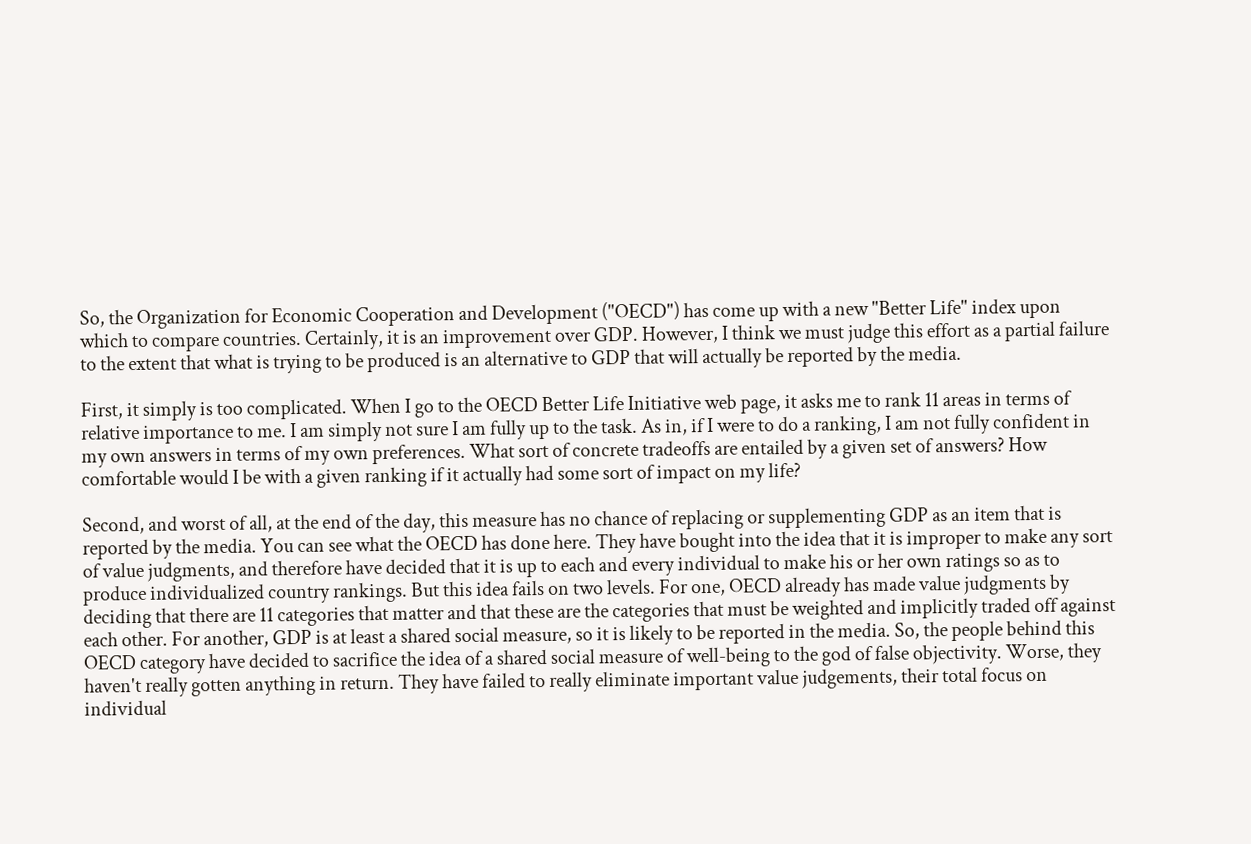So, the Organization for Economic Cooperation and Development ("OECD") has come up with a new "Better Life" index upon which to compare countries. Certainly, it is an improvement over GDP. However, I think we must judge this effort as a partial failure to the extent that what is trying to be produced is an alternative to GDP that will actually be reported by the media.

First, it simply is too complicated. When I go to the OECD Better Life Initiative web page, it asks me to rank 11 areas in terms of relative importance to me. I am simply not sure I am fully up to the task. As in, if I were to do a ranking, I am not fully confident in my own answers in terms of my own preferences. What sort of concrete tradeoffs are entailed by a given set of answers? How comfortable would I be with a given ranking if it actually had some sort of impact on my life?

Second, and worst of all, at the end of the day, this measure has no chance of replacing or supplementing GDP as an item that is reported by the media. You can see what the OECD has done here. They have bought into the idea that it is improper to make any sort of value judgments, and therefore have decided that it is up to each and every individual to make his or her own ratings so as to produce individualized country rankings. But this idea fails on two levels. For one, OECD already has made value judgments by deciding that there are 11 categories that matter and that these are the categories that must be weighted and implicitly traded off against each other. For another, GDP is at least a shared social measure, so it is likely to be reported in the media. So, the people behind this OECD category have decided to sacrifice the idea of a shared social measure of well-being to the god of false objectivity. Worse, they haven't really gotten anything in return. They have failed to really eliminate important value judgements, their total focus on individual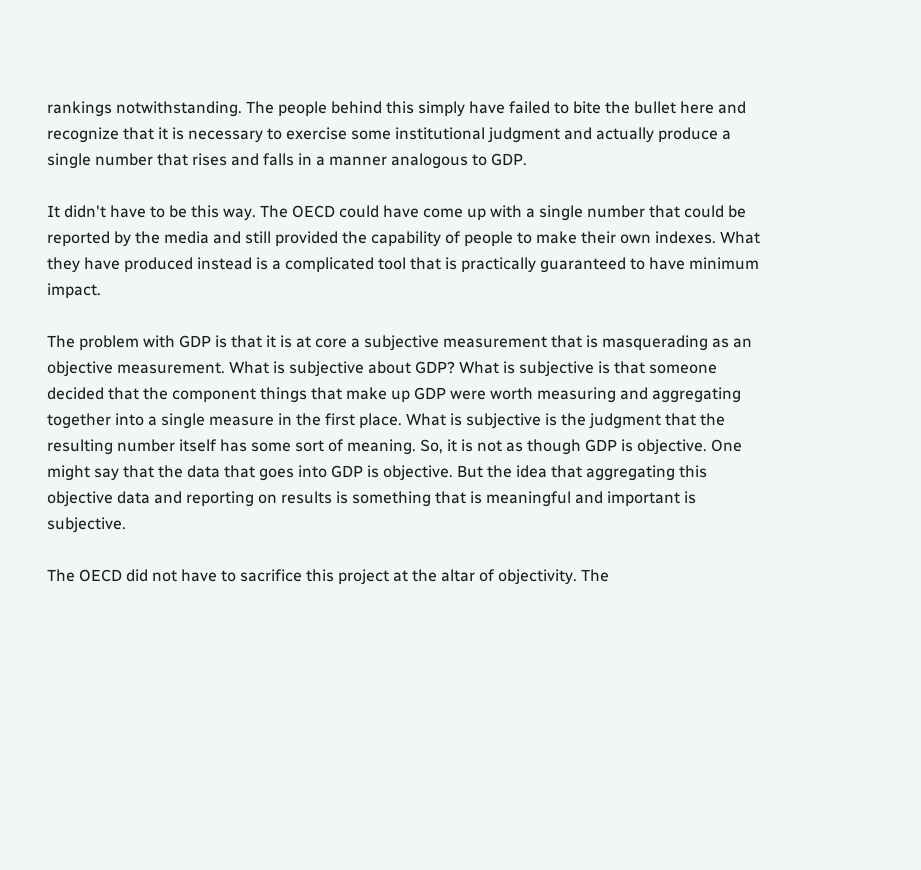rankings notwithstanding. The people behind this simply have failed to bite the bullet here and recognize that it is necessary to exercise some institutional judgment and actually produce a single number that rises and falls in a manner analogous to GDP.

It didn't have to be this way. The OECD could have come up with a single number that could be reported by the media and still provided the capability of people to make their own indexes. What they have produced instead is a complicated tool that is practically guaranteed to have minimum impact.

The problem with GDP is that it is at core a subjective measurement that is masquerading as an objective measurement. What is subjective about GDP? What is subjective is that someone decided that the component things that make up GDP were worth measuring and aggregating together into a single measure in the first place. What is subjective is the judgment that the resulting number itself has some sort of meaning. So, it is not as though GDP is objective. One might say that the data that goes into GDP is objective. But the idea that aggregating this objective data and reporting on results is something that is meaningful and important is subjective.

The OECD did not have to sacrifice this project at the altar of objectivity. The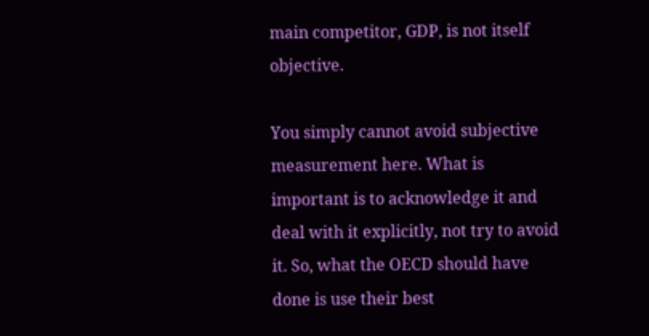main competitor, GDP, is not itself objective.

You simply cannot avoid subjective measurement here. What is important is to acknowledge it and deal with it explicitly, not try to avoid it. So, what the OECD should have done is use their best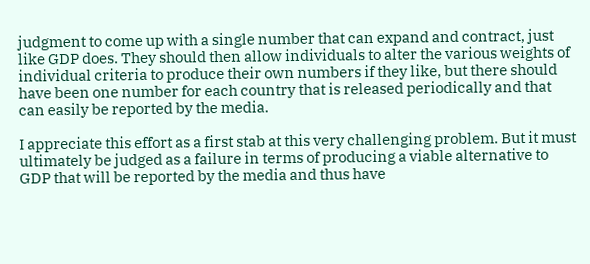judgment to come up with a single number that can expand and contract, just like GDP does. They should then allow individuals to alter the various weights of individual criteria to produce their own numbers if they like, but there should have been one number for each country that is released periodically and that can easily be reported by the media.

I appreciate this effort as a first stab at this very challenging problem. But it must ultimately be judged as a failure in terms of producing a viable alternative to GDP that will be reported by the media and thus have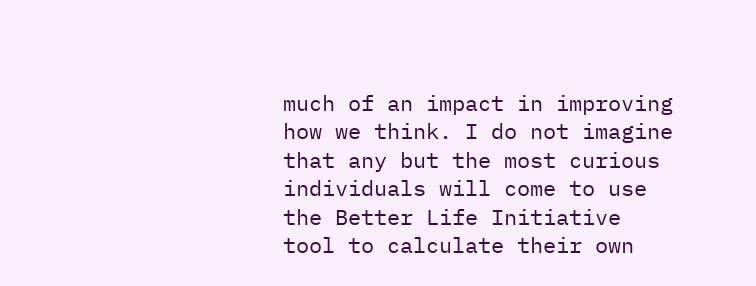much of an impact in improving how we think. I do not imagine that any but the most curious individuals will come to use the Better Life Initiative tool to calculate their own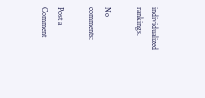individualized rankings.

No comments:

Post a Comment